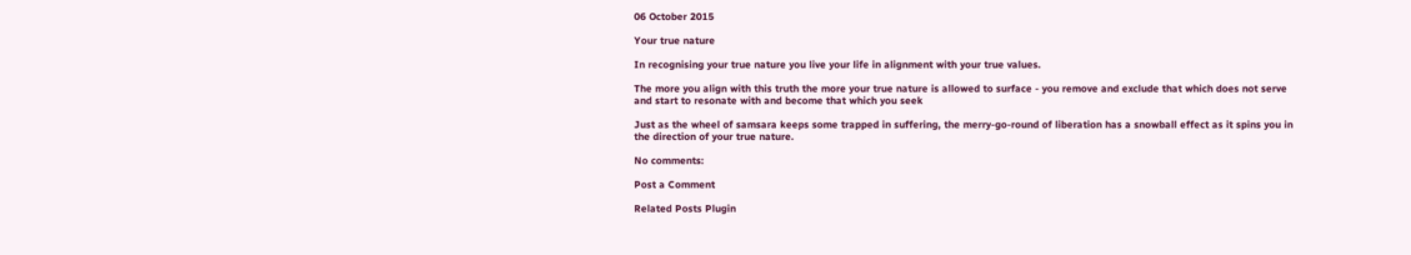06 October 2015

Your true nature

In recognising your true nature you live your life in alignment with your true values.

The more you align with this truth the more your true nature is allowed to surface - you remove and exclude that which does not serve and start to resonate with and become that which you seek

Just as the wheel of samsara keeps some trapped in suffering, the merry-go-round of liberation has a snowball effect as it spins you in the direction of your true nature.

No comments:

Post a Comment

Related Posts Plugin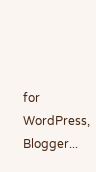for WordPress, Blogger...